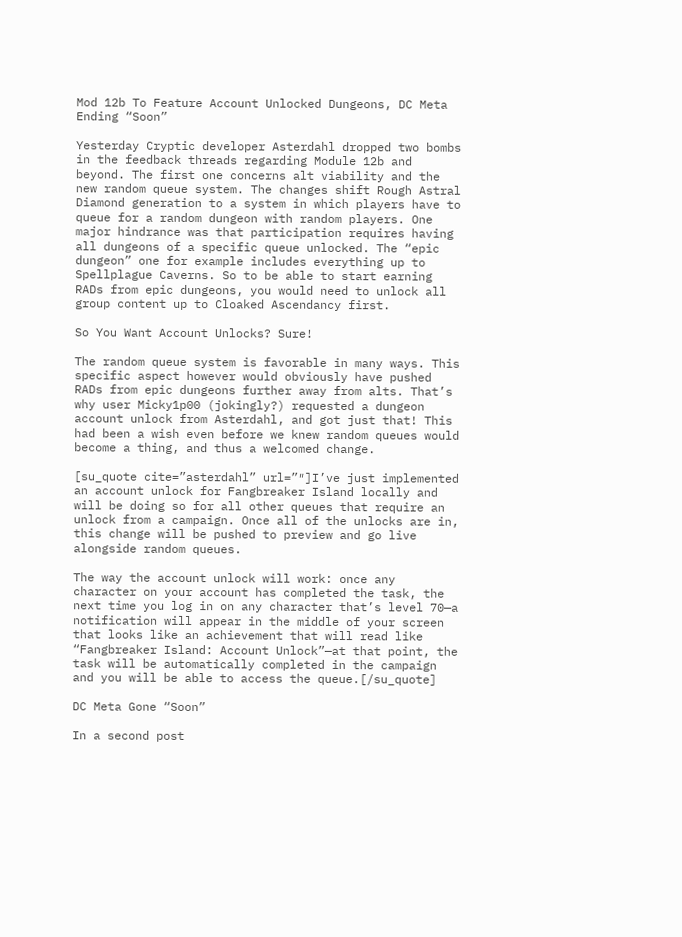Mod 12b To Feature Account Unlocked Dungeons, DC Meta Ending “Soon”

Yesterday Cryptic developer Asterdahl dropped two bombs in the feedback threads regarding Module 12b and beyond. The first one concerns alt viability and the new random queue system. The changes shift Rough Astral Diamond generation to a system in which players have to queue for a random dungeon with random players. One major hindrance was that participation requires having all dungeons of a specific queue unlocked. The “epic dungeon” one for example includes everything up to Spellplague Caverns. So to be able to start earning RADs from epic dungeons, you would need to unlock all group content up to Cloaked Ascendancy first.

So You Want Account Unlocks? Sure!

The random queue system is favorable in many ways. This specific aspect however would obviously have pushed RADs from epic dungeons further away from alts. That’s why user Micky1p00 (jokingly?) requested a dungeon account unlock from Asterdahl, and got just that! This had been a wish even before we knew random queues would become a thing, and thus a welcomed change.

[su_quote cite=”asterdahl” url=”″]I’ve just implemented an account unlock for Fangbreaker Island locally and will be doing so for all other queues that require an unlock from a campaign. Once all of the unlocks are in, this change will be pushed to preview and go live alongside random queues.

The way the account unlock will work: once any character on your account has completed the task, the next time you log in on any character that’s level 70—a notification will appear in the middle of your screen that looks like an achievement that will read like “Fangbreaker Island: Account Unlock”—at that point, the task will be automatically completed in the campaign and you will be able to access the queue.[/su_quote]

DC Meta Gone “Soon”

In a second post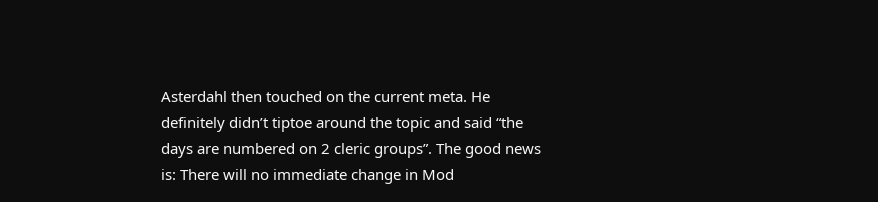Asterdahl then touched on the current meta. He definitely didn’t tiptoe around the topic and said “the days are numbered on 2 cleric groups”. The good news is: There will no immediate change in Mod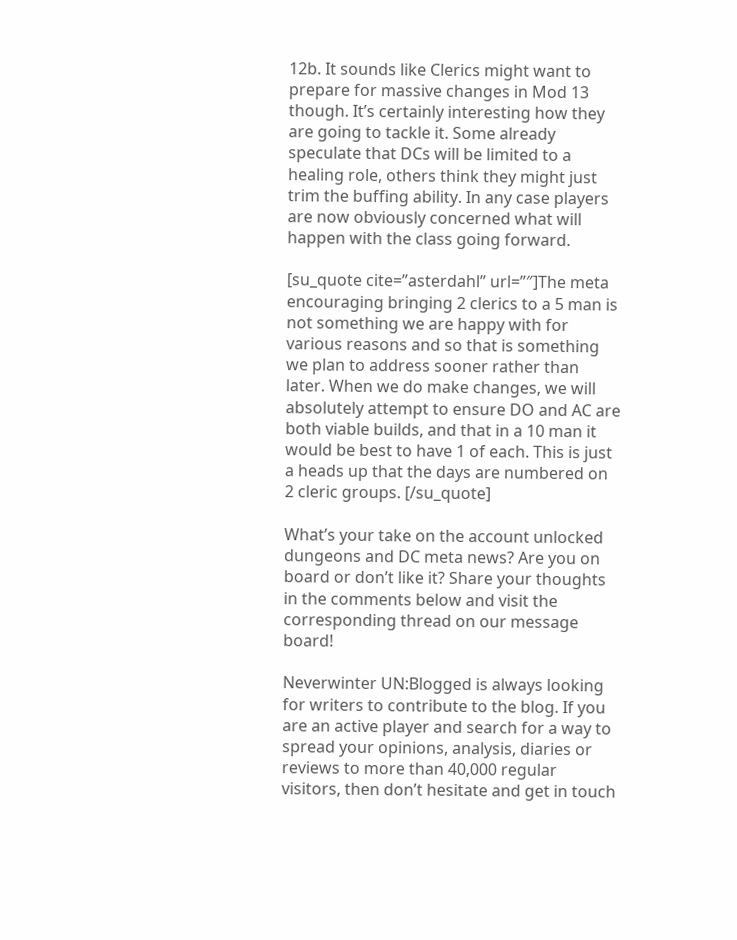12b. It sounds like Clerics might want to prepare for massive changes in Mod 13 though. It’s certainly interesting how they are going to tackle it. Some already speculate that DCs will be limited to a healing role, others think they might just trim the buffing ability. In any case players are now obviously concerned what will happen with the class going forward.

[su_quote cite=”asterdahl” url=”″]The meta encouraging bringing 2 clerics to a 5 man is not something we are happy with for various reasons and so that is something we plan to address sooner rather than later. When we do make changes, we will absolutely attempt to ensure DO and AC are both viable builds, and that in a 10 man it would be best to have 1 of each. This is just a heads up that the days are numbered on 2 cleric groups. [/su_quote]

What’s your take on the account unlocked dungeons and DC meta news? Are you on board or don’t like it? Share your thoughts in the comments below and visit the corresponding thread on our message board!

Neverwinter UN:Blogged is always looking for writers to contribute to the blog. If you are an active player and search for a way to spread your opinions, analysis, diaries or reviews to more than 40,000 regular visitors, then don’t hesitate and get in touch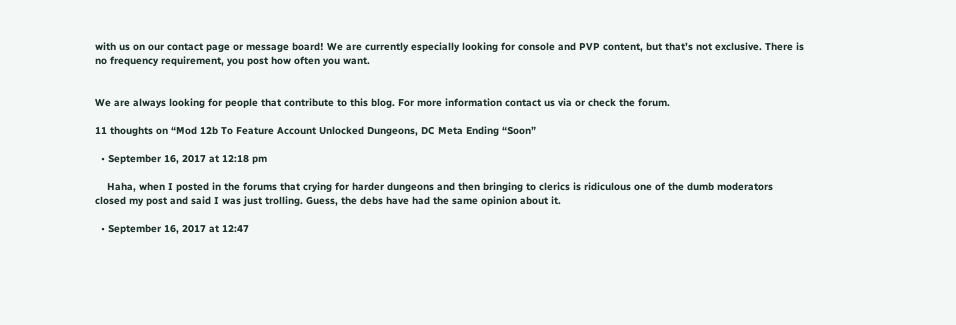with us on our contact page or message board! We are currently especially looking for console and PVP content, but that’s not exclusive. There is no frequency requirement, you post how often you want.


We are always looking for people that contribute to this blog. For more information contact us via or check the forum.

11 thoughts on “Mod 12b To Feature Account Unlocked Dungeons, DC Meta Ending “Soon”

  • September 16, 2017 at 12:18 pm

    Haha, when I posted in the forums that crying for harder dungeons and then bringing to clerics is ridiculous one of the dumb moderators closed my post and said I was just trolling. Guess, the debs have had the same opinion about it.

  • September 16, 2017 at 12:47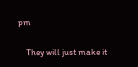pm

    They will just make it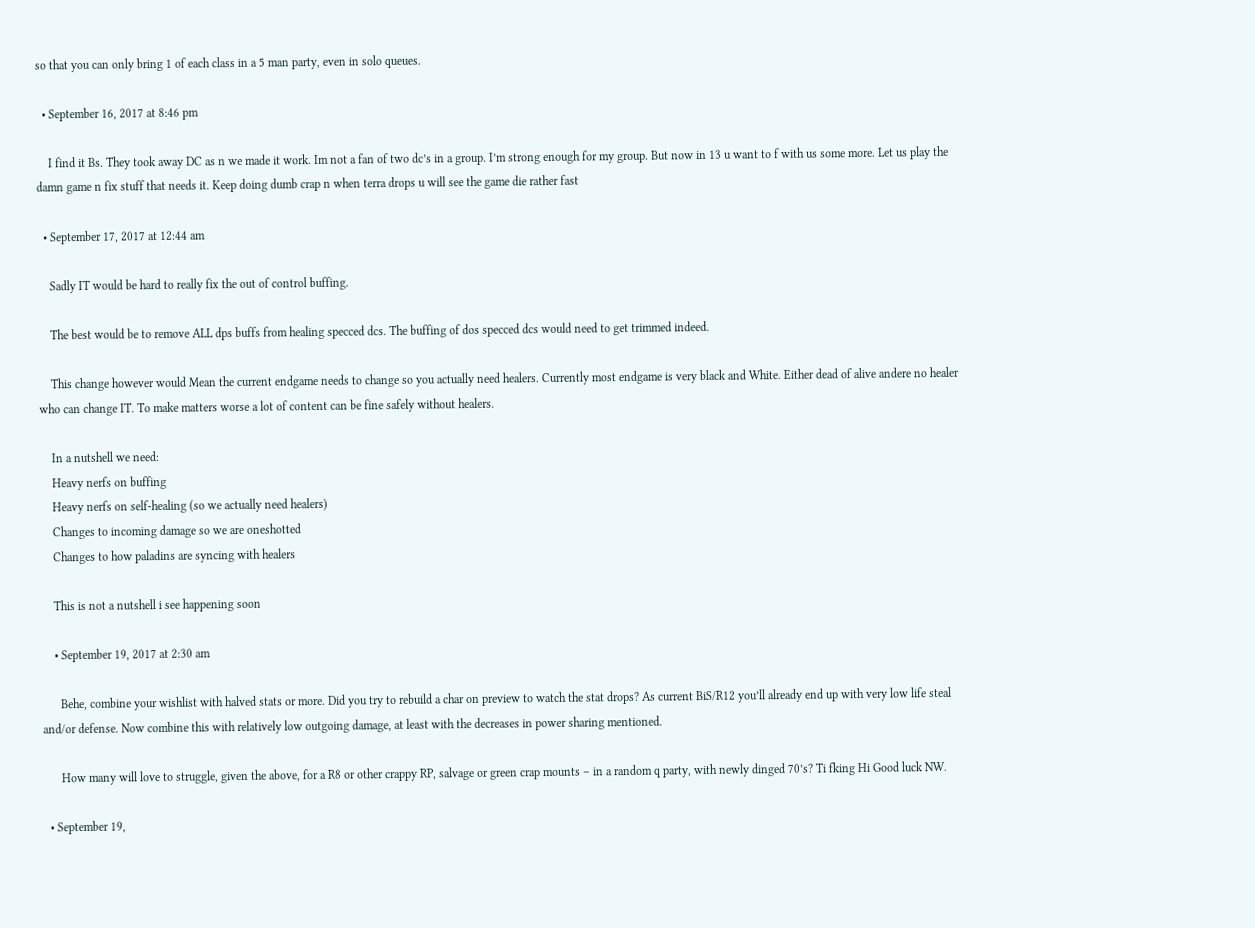so that you can only bring 1 of each class in a 5 man party, even in solo queues.

  • September 16, 2017 at 8:46 pm

    I find it Bs. They took away DC as n we made it work. Im not a fan of two dc’s in a group. I’m strong enough for my group. But now in 13 u want to f with us some more. Let us play the damn game n fix stuff that needs it. Keep doing dumb crap n when terra drops u will see the game die rather fast

  • September 17, 2017 at 12:44 am

    Sadly IT would be hard to really fix the out of control buffing.

    The best would be to remove ALL dps buffs from healing specced dcs. The buffing of dos specced dcs would need to get trimmed indeed.

    This change however would Mean the current endgame needs to change so you actually need healers. Currently most endgame is very black and White. Either dead of alive andere no healer who can change IT. To make matters worse a lot of content can be fine safely without healers.

    In a nutshell we need:
    Heavy nerfs on buffing
    Heavy nerfs on self-healing (so we actually need healers)
    Changes to incoming damage so we are oneshotted
    Changes to how paladins are syncing with healers

    This is not a nutshell i see happening soon

    • September 19, 2017 at 2:30 am

      Behe, combine your wishlist with halved stats or more. Did you try to rebuild a char on preview to watch the stat drops? As current BiS/R12 you’ll already end up with very low life steal and/or defense. Now combine this with relatively low outgoing damage, at least with the decreases in power sharing mentioned.

      How many will love to struggle, given the above, for a R8 or other crappy RP, salvage or green crap mounts – in a random q party, with newly dinged 70’s? Ti fking Hi Good luck NW.

  • September 19,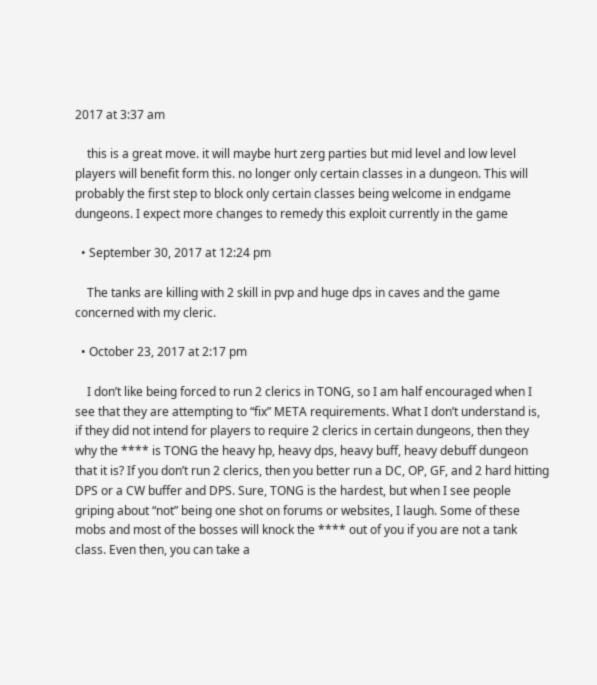2017 at 3:37 am

    this is a great move. it will maybe hurt zerg parties but mid level and low level players will benefit form this. no longer only certain classes in a dungeon. This will probably the first step to block only certain classes being welcome in endgame dungeons. I expect more changes to remedy this exploit currently in the game

  • September 30, 2017 at 12:24 pm

    The tanks are killing with 2 skill in pvp and huge dps in caves and the game concerned with my cleric.

  • October 23, 2017 at 2:17 pm

    I don’t like being forced to run 2 clerics in TONG, so I am half encouraged when I see that they are attempting to “fix” META requirements. What I don’t understand is, if they did not intend for players to require 2 clerics in certain dungeons, then they why the **** is TONG the heavy hp, heavy dps, heavy buff, heavy debuff dungeon that it is? If you don’t run 2 clerics, then you better run a DC, OP, GF, and 2 hard hitting DPS or a CW buffer and DPS. Sure, TONG is the hardest, but when I see people griping about “not” being one shot on forums or websites, I laugh. Some of these mobs and most of the bosses will knock the **** out of you if you are not a tank class. Even then, you can take a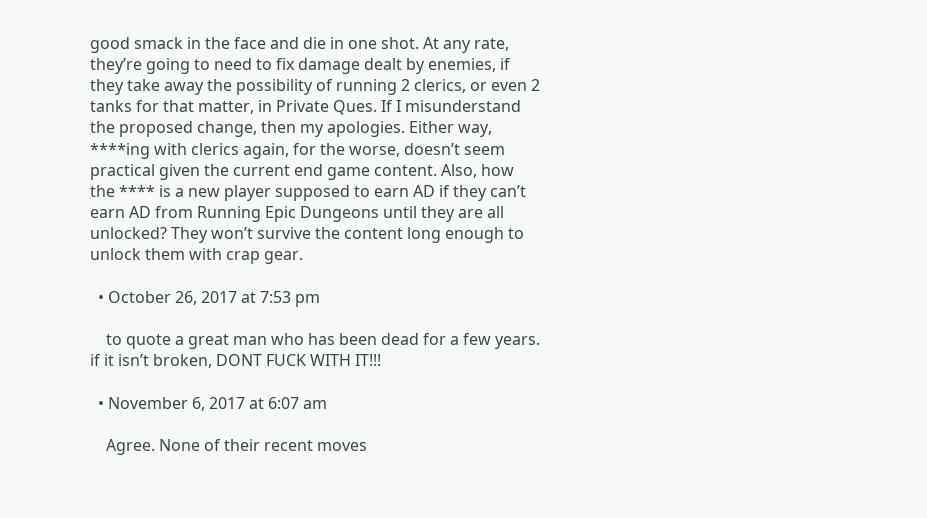good smack in the face and die in one shot. At any rate, they’re going to need to fix damage dealt by enemies, if they take away the possibility of running 2 clerics, or even 2 tanks for that matter, in Private Ques. If I misunderstand the proposed change, then my apologies. Either way, ****ing with clerics again, for the worse, doesn’t seem practical given the current end game content. Also, how the **** is a new player supposed to earn AD if they can’t earn AD from Running Epic Dungeons until they are all unlocked? They won’t survive the content long enough to unlock them with crap gear.

  • October 26, 2017 at 7:53 pm

    to quote a great man who has been dead for a few years. if it isn’t broken, DONT FUCK WITH IT!!!

  • November 6, 2017 at 6:07 am

    Agree. None of their recent moves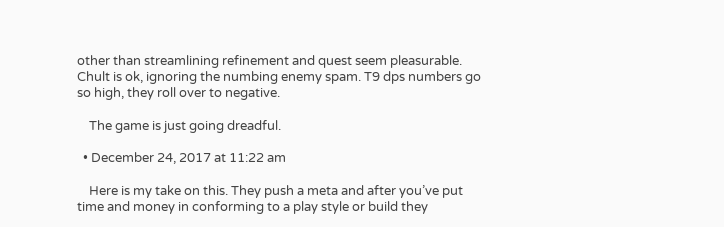other than streamlining refinement and quest seem pleasurable. Chult is ok, ignoring the numbing enemy spam. T9 dps numbers go so high, they roll over to negative.

    The game is just going dreadful.

  • December 24, 2017 at 11:22 am

    Here is my take on this. They push a meta and after you’ve put time and money in conforming to a play style or build they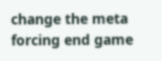change the meta forcing end game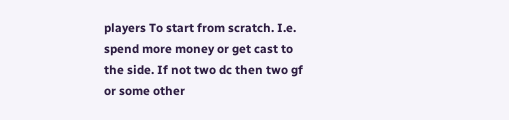players To start from scratch. I.e. spend more money or get cast to the side. If not two dc then two gf or some other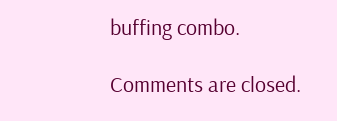buffing combo.

Comments are closed.